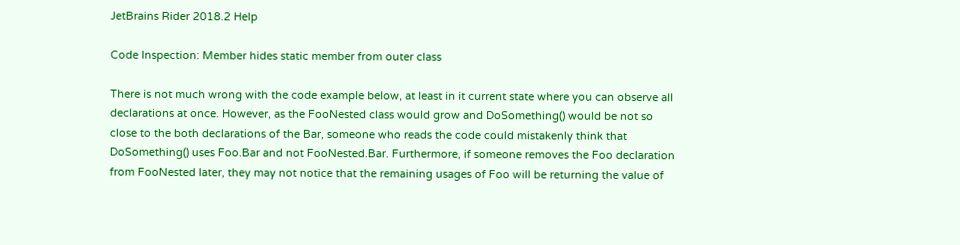JetBrains Rider 2018.2 Help

Code Inspection: Member hides static member from outer class

There is not much wrong with the code example below, at least in it current state where you can observe all declarations at once. However, as the FooNested class would grow and DoSomething() would be not so close to the both declarations of the Bar, someone who reads the code could mistakenly think that DoSomething() uses Foo.Bar and not FooNested.Bar. Furthermore, if someone removes the Foo declaration from FooNested later, they may not notice that the remaining usages of Foo will be returning the value of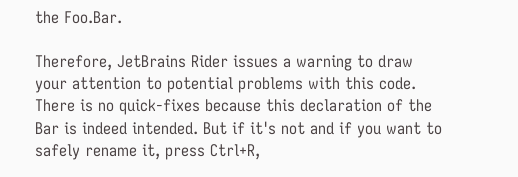the Foo.Bar.

Therefore, JetBrains Rider issues a warning to draw your attention to potential problems with this code. There is no quick-fixes because this declaration of the Bar is indeed intended. But if it's not and if you want to safely rename it, press Ctrl+R,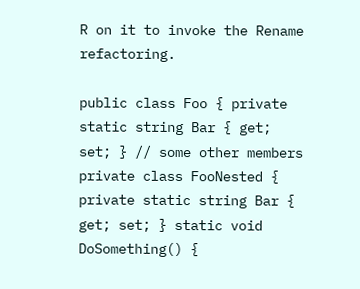R on it to invoke the Rename refactoring.

public class Foo { private static string Bar { get; set; } // some other members private class FooNested { private static string Bar { get; set; } static void DoSomething() {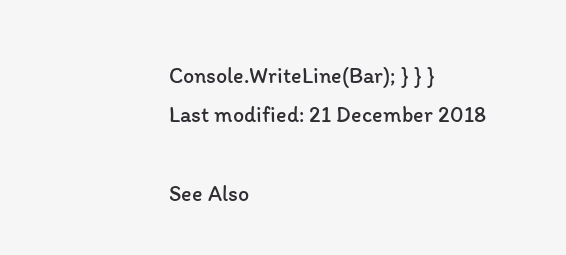Console.WriteLine(Bar); } } }
Last modified: 21 December 2018

See Also